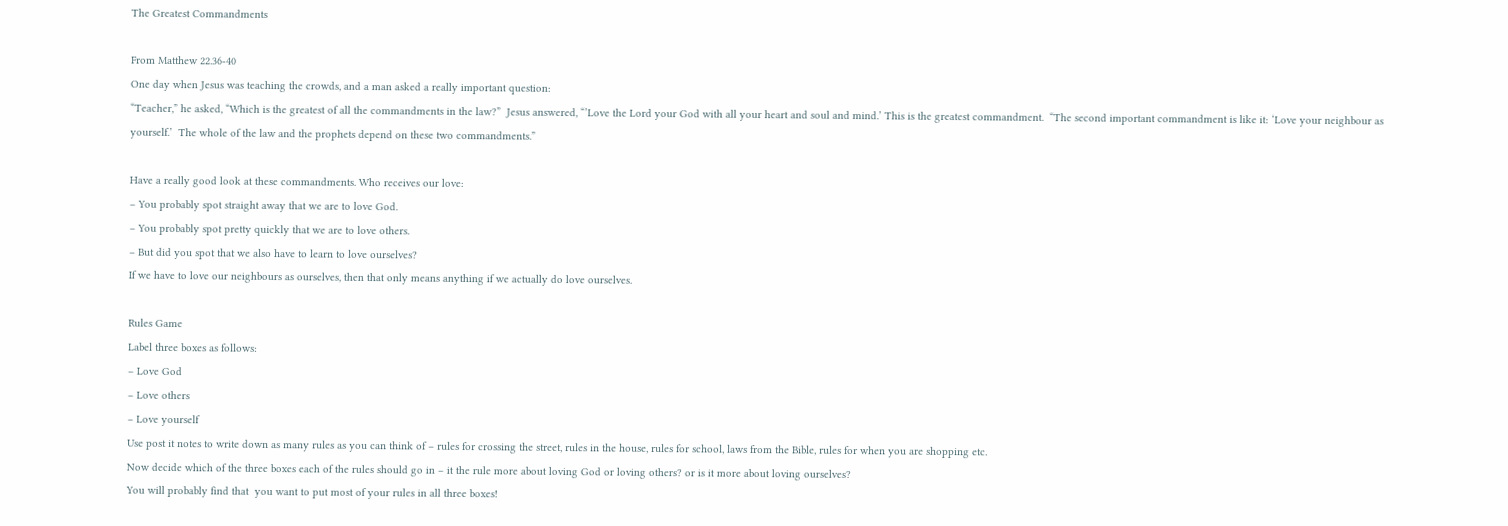The Greatest Commandments

From Matthew 22.36-40
One day when Jesus was teaching the crowds, and a man asked a really important question:
“Teacher,” he asked, “Which is the greatest of all the commandments in the law?”  Jesus answered, “’Love the Lord your God with all your heart and soul and mind.’ This is the greatest commandment.  “The second important commandment is like it: ‘Love your neighbour as yourself.’  The whole of the law and the prophets depend on these two commandments.”

Have a really good look at these commandments. Who receives our love:
– You probably spot straight away that we are to love God.
– You probably spot pretty quickly that we are to love others.
– But did you spot that we also have to learn to love ourselves?
If we have to love our neighbours as ourselves, then that only means anything if we actually do love ourselves.

Rules Game
Label three boxes as follows:
– Love God
– Love others
– Love yourself
Use post it notes to write down as many rules as you can think of – rules for crossing the street, rules in the house, rules for school, laws from the Bible, rules for when you are shopping etc.
Now decide which of the three boxes each of the rules should go in – it the rule more about loving God or loving others? or is it more about loving ourselves?
You will probably find that  you want to put most of your rules in all three boxes!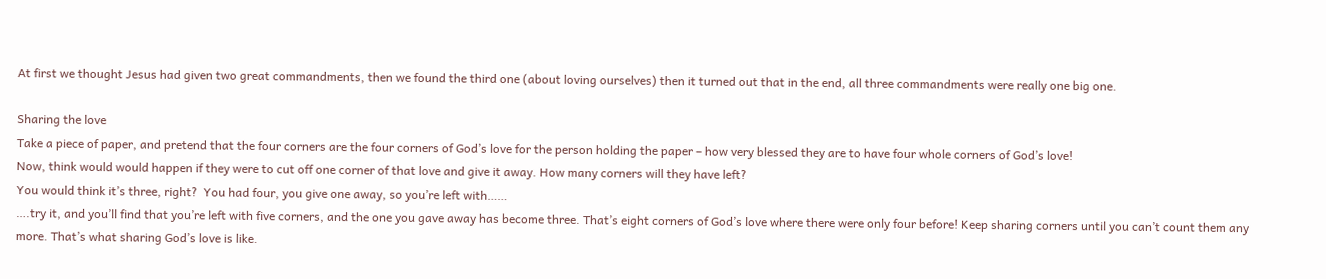At first we thought Jesus had given two great commandments, then we found the third one (about loving ourselves) then it turned out that in the end, all three commandments were really one big one.

Sharing the love
Take a piece of paper, and pretend that the four corners are the four corners of God’s love for the person holding the paper – how very blessed they are to have four whole corners of God’s love!
Now, think would would happen if they were to cut off one corner of that love and give it away. How many corners will they have left?
You would think it’s three, right?  You had four, you give one away, so you’re left with……
….try it, and you’ll find that you’re left with five corners, and the one you gave away has become three. That’s eight corners of God’s love where there were only four before! Keep sharing corners until you can’t count them any more. That’s what sharing God’s love is like.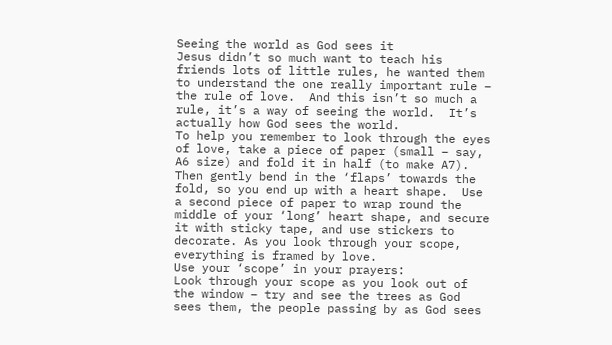Seeing the world as God sees it
Jesus didn’t so much want to teach his friends lots of little rules, he wanted them to understand the one really important rule – the rule of love.  And this isn’t so much a rule, it’s a way of seeing the world.  It’s actually how God sees the world.
To help you remember to look through the eyes of love, take a piece of paper (small – say, A6 size) and fold it in half (to make A7).  Then gently bend in the ‘flaps’ towards the fold, so you end up with a heart shape.  Use a second piece of paper to wrap round the middle of your ‘long’ heart shape, and secure it with sticky tape, and use stickers to decorate. As you look through your scope, everything is framed by love.
Use your ‘scope’ in your prayers:
Look through your scope as you look out of the window – try and see the trees as God sees them, the people passing by as God sees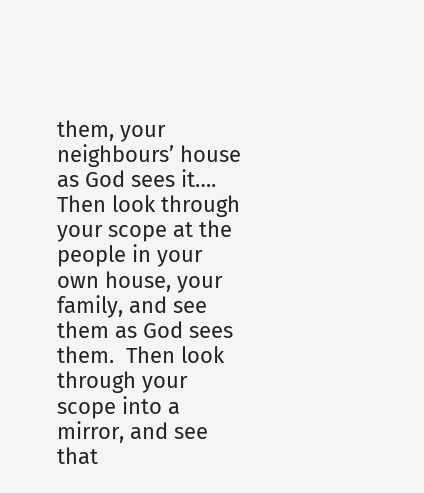them, your neighbours’ house as God sees it….  Then look through your scope at the people in your own house, your family, and see them as God sees them.  Then look through your scope into a mirror, and see that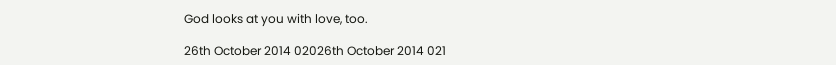God looks at you with love, too.

26th October 2014 02026th October 2014 021